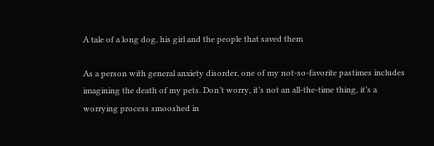A tale of a long dog, his girl and the people that saved them

As a person with general anxiety disorder, one of my not-so-favorite pastimes includes imagining the death of my pets. Don’t worry, it’s not an all-the-time thing, it’s a worrying process smooshed in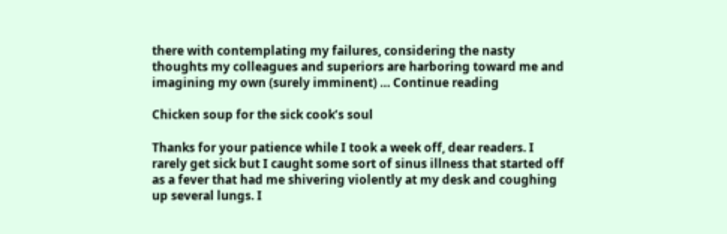there with contemplating my failures, considering the nasty thoughts my colleagues and superiors are harboring toward me and imagining my own (surely imminent) … Continue reading

Chicken soup for the sick cook’s soul

Thanks for your patience while I took a week off, dear readers. I rarely get sick but I caught some sort of sinus illness that started off as a fever that had me shivering violently at my desk and coughing up several lungs. I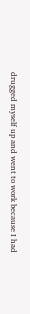drugged myself up and went to work because I had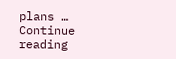plans … Continue reading